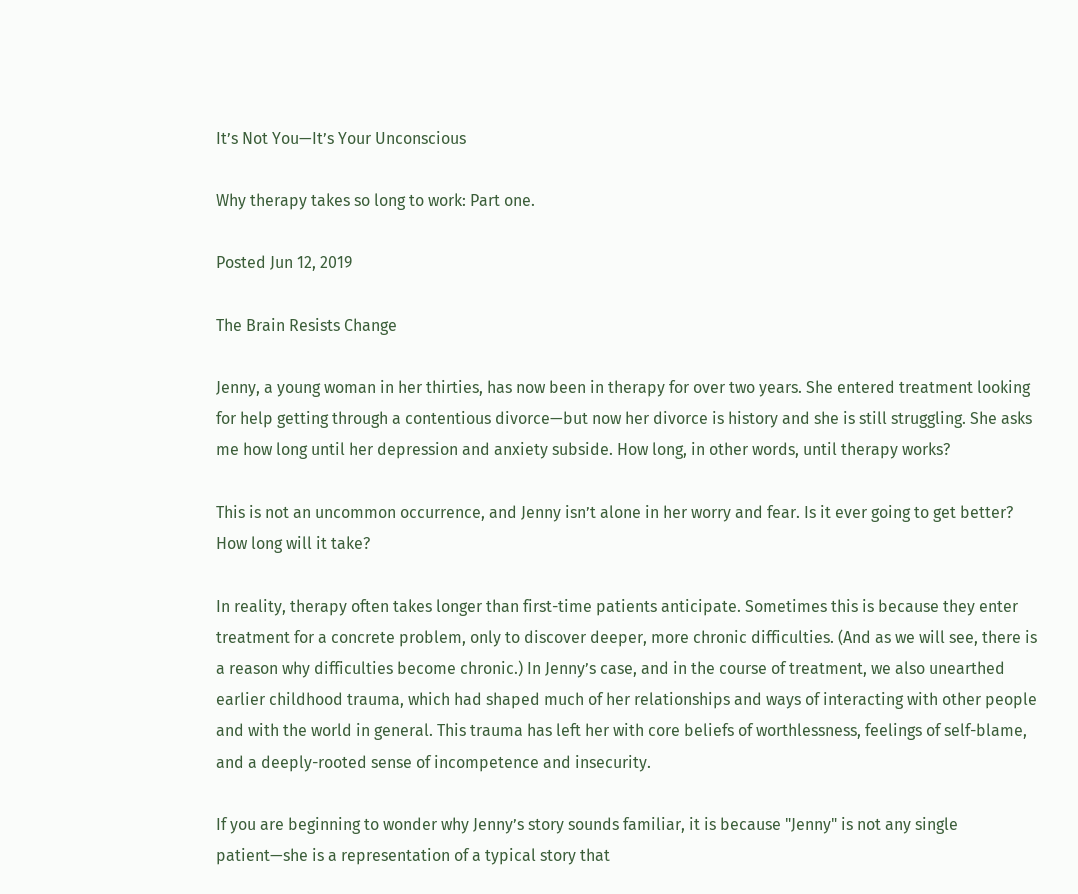It’s Not You—It’s Your Unconscious

Why therapy takes so long to work: Part one.

Posted Jun 12, 2019

The Brain Resists Change

Jenny, a young woman in her thirties, has now been in therapy for over two years. She entered treatment looking for help getting through a contentious divorce—but now her divorce is history and she is still struggling. She asks me how long until her depression and anxiety subside. How long, in other words, until therapy works?

This is not an uncommon occurrence, and Jenny isn’t alone in her worry and fear. Is it ever going to get better? How long will it take?

In reality, therapy often takes longer than first-time patients anticipate. Sometimes this is because they enter treatment for a concrete problem, only to discover deeper, more chronic difficulties. (And as we will see, there is a reason why difficulties become chronic.) In Jenny’s case, and in the course of treatment, we also unearthed earlier childhood trauma, which had shaped much of her relationships and ways of interacting with other people and with the world in general. This trauma has left her with core beliefs of worthlessness, feelings of self-blame, and a deeply-rooted sense of incompetence and insecurity.

If you are beginning to wonder why Jenny’s story sounds familiar, it is because "Jenny" is not any single patient—she is a representation of a typical story that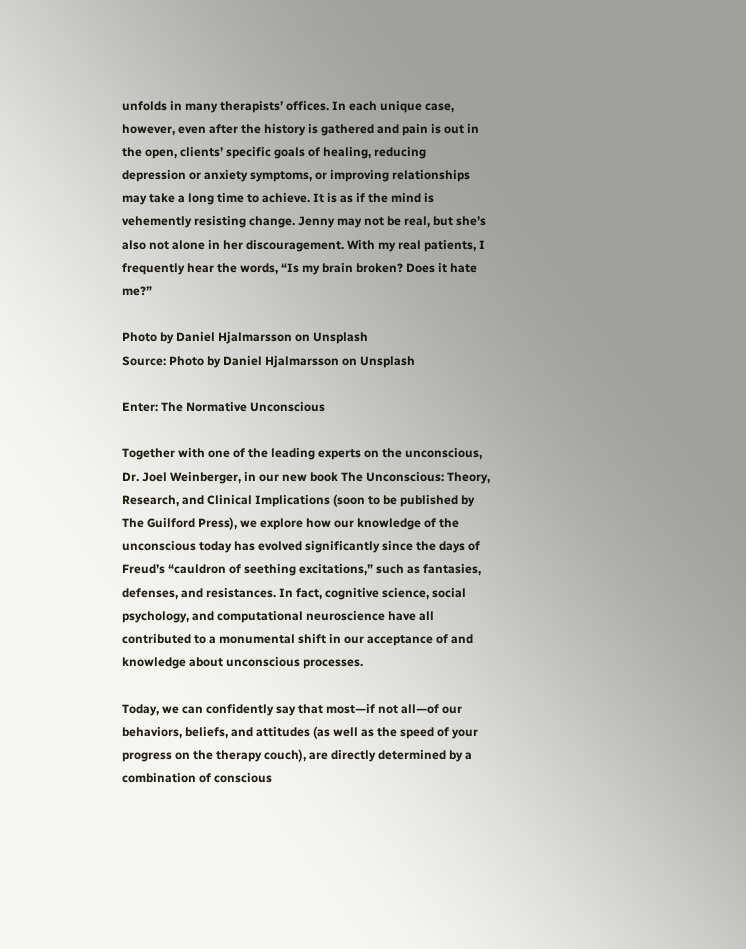unfolds in many therapists’ offices. In each unique case, however, even after the history is gathered and pain is out in the open, clients’ specific goals of healing, reducing depression or anxiety symptoms, or improving relationships may take a long time to achieve. It is as if the mind is vehemently resisting change. Jenny may not be real, but she’s also not alone in her discouragement. With my real patients, I frequently hear the words, “Is my brain broken? Does it hate me?”

Photo by Daniel Hjalmarsson on Unsplash
Source: Photo by Daniel Hjalmarsson on Unsplash

Enter: The Normative Unconscious

Together with one of the leading experts on the unconscious, Dr. Joel Weinberger, in our new book The Unconscious: Theory, Research, and Clinical Implications (soon to be published by The Guilford Press), we explore how our knowledge of the unconscious today has evolved significantly since the days of Freud’s “cauldron of seething excitations,” such as fantasies, defenses, and resistances. In fact, cognitive science, social psychology, and computational neuroscience have all contributed to a monumental shift in our acceptance of and knowledge about unconscious processes.

Today, we can confidently say that most—if not all—of our behaviors, beliefs, and attitudes (as well as the speed of your progress on the therapy couch), are directly determined by a combination of conscious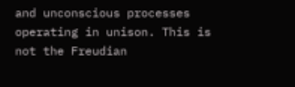and unconscious processes operating in unison. This is not the Freudian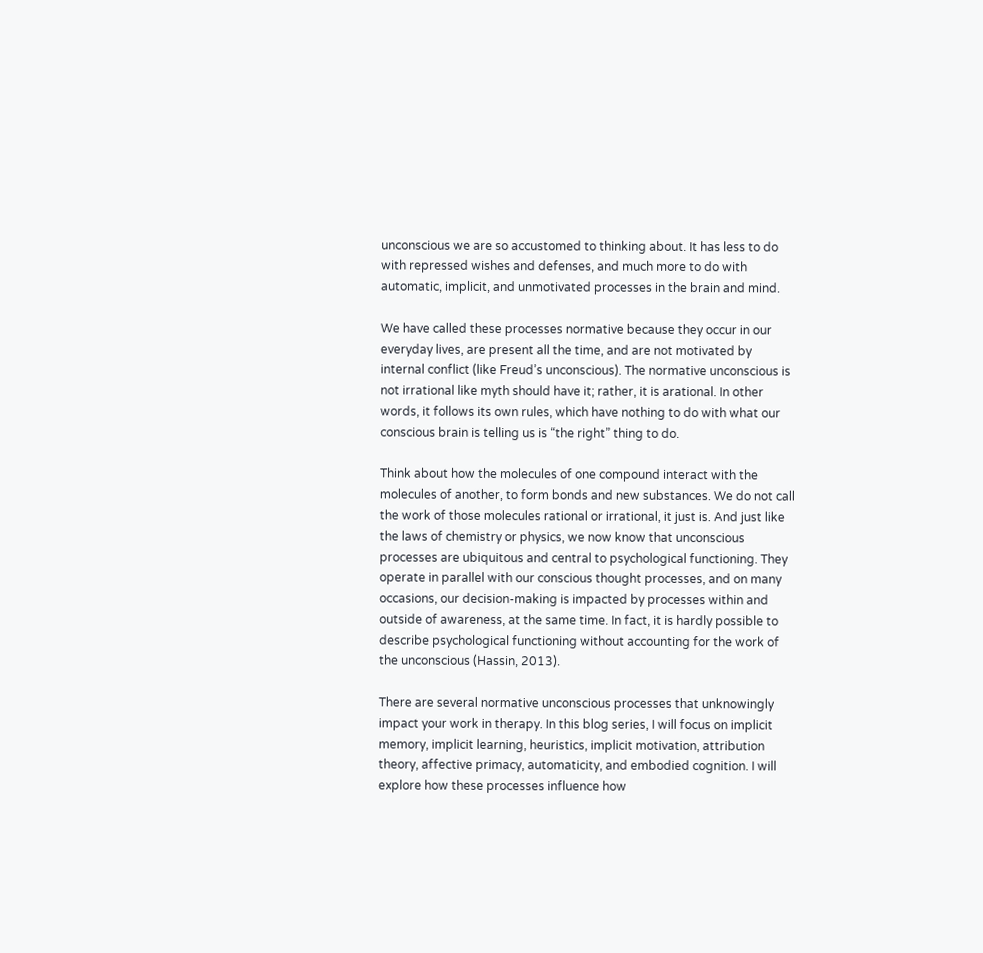unconscious we are so accustomed to thinking about. It has less to do with repressed wishes and defenses, and much more to do with automatic, implicit, and unmotivated processes in the brain and mind.

We have called these processes normative because they occur in our everyday lives, are present all the time, and are not motivated by internal conflict (like Freud’s unconscious). The normative unconscious is not irrational like myth should have it; rather, it is arational. In other words, it follows its own rules, which have nothing to do with what our conscious brain is telling us is “the right” thing to do.

Think about how the molecules of one compound interact with the molecules of another, to form bonds and new substances. We do not call the work of those molecules rational or irrational, it just is. And just like the laws of chemistry or physics, we now know that unconscious processes are ubiquitous and central to psychological functioning. They operate in parallel with our conscious thought processes, and on many occasions, our decision-making is impacted by processes within and outside of awareness, at the same time. In fact, it is hardly possible to describe psychological functioning without accounting for the work of the unconscious (Hassin, 2013).

There are several normative unconscious processes that unknowingly impact your work in therapy. In this blog series, I will focus on implicit memory, implicit learning, heuristics, implicit motivation, attribution theory, affective primacy, automaticity, and embodied cognition. I will explore how these processes influence how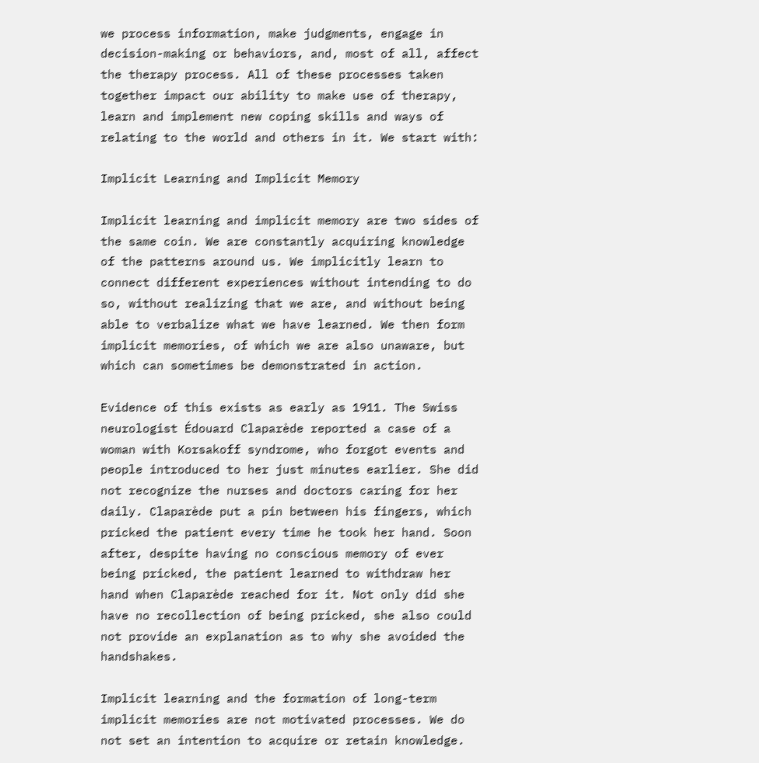we process information, make judgments, engage in decision-making or behaviors, and, most of all, affect the therapy process. All of these processes taken together impact our ability to make use of therapy, learn and implement new coping skills and ways of relating to the world and others in it. We start with:

Implicit Learning and Implicit Memory

Implicit learning and implicit memory are two sides of the same coin. We are constantly acquiring knowledge of the patterns around us. We implicitly learn to connect different experiences without intending to do so, without realizing that we are, and without being able to verbalize what we have learned. We then form implicit memories, of which we are also unaware, but which can sometimes be demonstrated in action.

Evidence of this exists as early as 1911. The Swiss neurologist Édouard Claparède reported a case of a woman with Korsakoff syndrome, who forgot events and people introduced to her just minutes earlier. She did not recognize the nurses and doctors caring for her daily. Claparède put a pin between his fingers, which pricked the patient every time he took her hand. Soon after, despite having no conscious memory of ever being pricked, the patient learned to withdraw her hand when Claparède reached for it. Not only did she have no recollection of being pricked, she also could not provide an explanation as to why she avoided the handshakes.

Implicit learning and the formation of long-term implicit memories are not motivated processes. We do not set an intention to acquire or retain knowledge.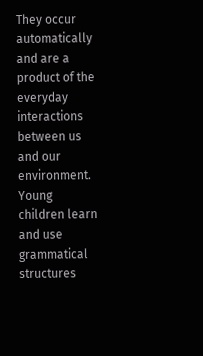They occur automatically and are a product of the everyday interactions between us and our environment. Young children learn and use grammatical structures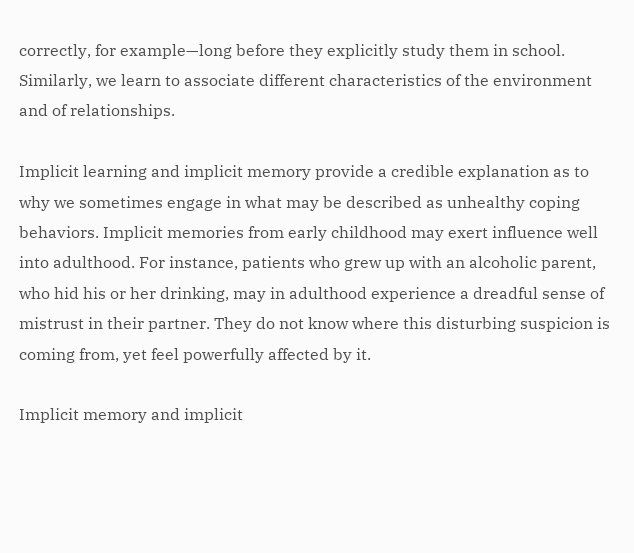correctly, for example—long before they explicitly study them in school. Similarly, we learn to associate different characteristics of the environment and of relationships.

Implicit learning and implicit memory provide a credible explanation as to why we sometimes engage in what may be described as unhealthy coping behaviors. Implicit memories from early childhood may exert influence well into adulthood. For instance, patients who grew up with an alcoholic parent, who hid his or her drinking, may in adulthood experience a dreadful sense of mistrust in their partner. They do not know where this disturbing suspicion is coming from, yet feel powerfully affected by it.

Implicit memory and implicit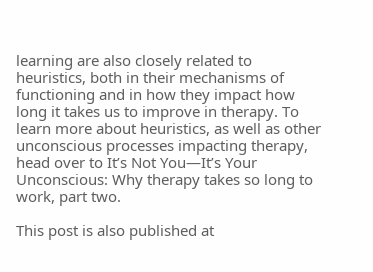learning are also closely related to heuristics, both in their mechanisms of functioning and in how they impact how long it takes us to improve in therapy. To learn more about heuristics, as well as other unconscious processes impacting therapy, head over to It’s Not You—It’s Your Unconscious: Why therapy takes so long to work, part two.

This post is also published at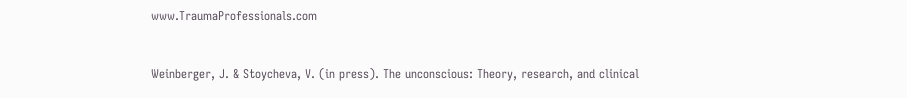www.TraumaProfessionals.com


Weinberger, J. & Stoycheva, V. (in press). The unconscious: Theory, research, and clinical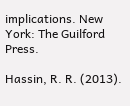implications. New York: The Guilford Press.

Hassin, R. R. (2013).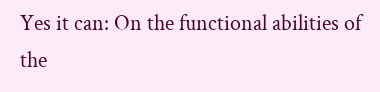Yes it can: On the functional abilities of the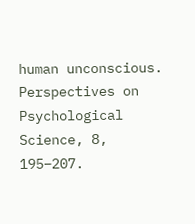human unconscious. Perspectives on Psychological Science, 8, 195–207.